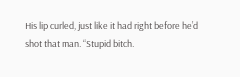His lip curled, just like it had right before he’d shot that man. “Stupid bitch.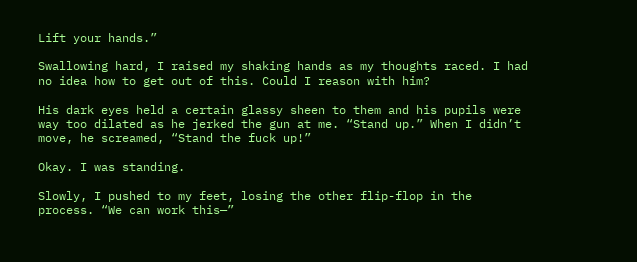Lift your hands.”

Swallowing hard, I raised my shaking hands as my thoughts raced. I had no idea how to get out of this. Could I reason with him?

His dark eyes held a certain glassy sheen to them and his pupils were way too dilated as he jerked the gun at me. “Stand up.” When I didn’t move, he screamed, “Stand the fuck up!”

Okay. I was standing.

Slowly, I pushed to my feet, losing the other flip-flop in the process. “We can work this—”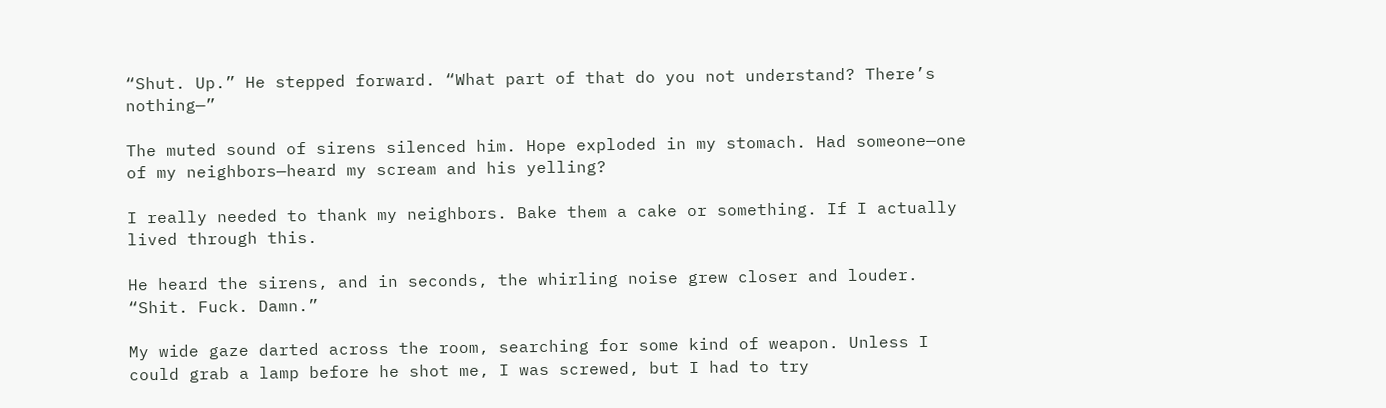“Shut. Up.” He stepped forward. “What part of that do you not understand? There’s nothing—”

The muted sound of sirens silenced him. Hope exploded in my stomach. Had someone—one of my neighbors—heard my scream and his yelling?

I really needed to thank my neighbors. Bake them a cake or something. If I actually lived through this.

He heard the sirens, and in seconds, the whirling noise grew closer and louder. “Shit. Fuck. Damn.”

My wide gaze darted across the room, searching for some kind of weapon. Unless I could grab a lamp before he shot me, I was screwed, but I had to try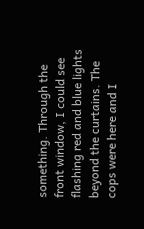something. Through the front window, I could see flashing red and blue lights beyond the curtains. The cops were here and I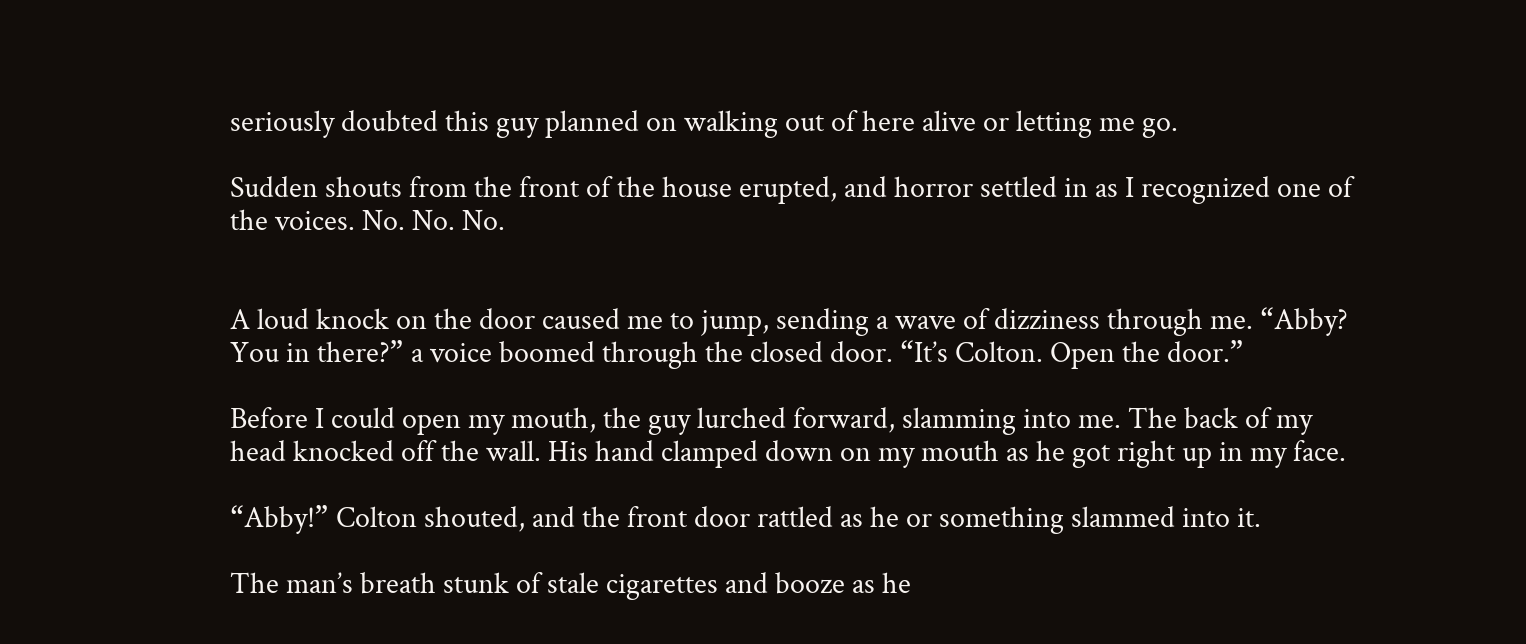seriously doubted this guy planned on walking out of here alive or letting me go.

Sudden shouts from the front of the house erupted, and horror settled in as I recognized one of the voices. No. No. No.


A loud knock on the door caused me to jump, sending a wave of dizziness through me. “Abby? You in there?” a voice boomed through the closed door. “It’s Colton. Open the door.”

Before I could open my mouth, the guy lurched forward, slamming into me. The back of my head knocked off the wall. His hand clamped down on my mouth as he got right up in my face.

“Abby!” Colton shouted, and the front door rattled as he or something slammed into it.

The man’s breath stunk of stale cigarettes and booze as he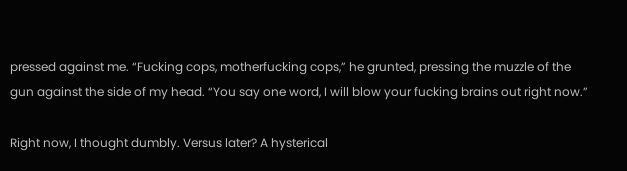pressed against me. “Fucking cops, motherfucking cops,” he grunted, pressing the muzzle of the gun against the side of my head. “You say one word, I will blow your fucking brains out right now.”

Right now, I thought dumbly. Versus later? A hysterical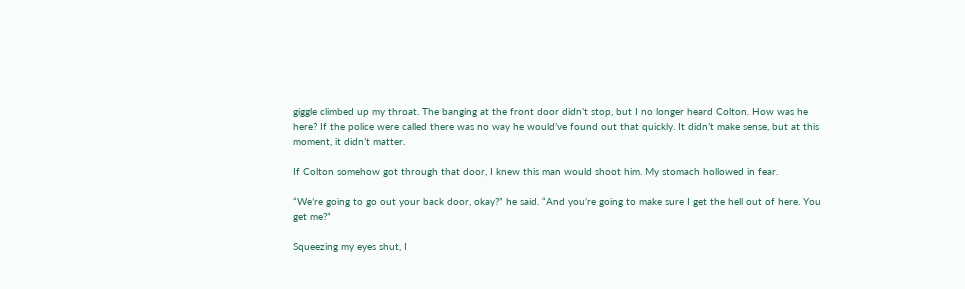giggle climbed up my throat. The banging at the front door didn’t stop, but I no longer heard Colton. How was he here? If the police were called there was no way he would’ve found out that quickly. It didn’t make sense, but at this moment, it didn’t matter.

If Colton somehow got through that door, I knew this man would shoot him. My stomach hollowed in fear.

“We’re going to go out your back door, okay?” he said. “And you’re going to make sure I get the hell out of here. You get me?”

Squeezing my eyes shut, I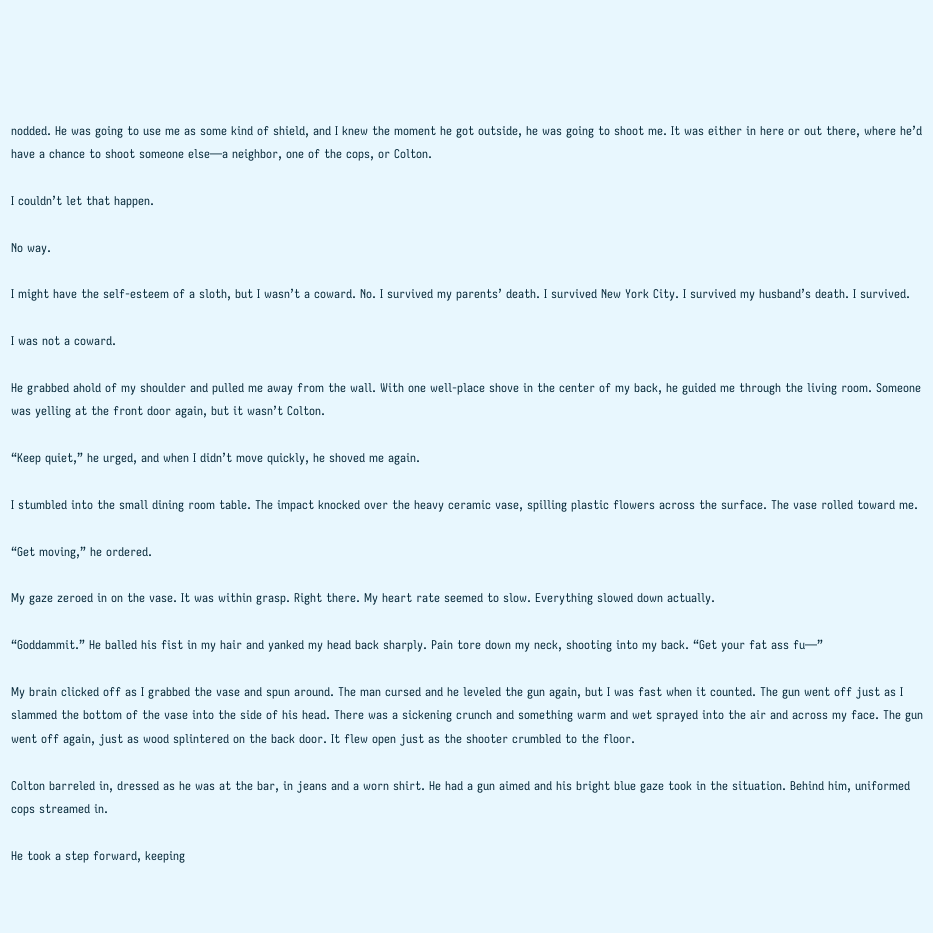nodded. He was going to use me as some kind of shield, and I knew the moment he got outside, he was going to shoot me. It was either in here or out there, where he’d have a chance to shoot someone else—a neighbor, one of the cops, or Colton.

I couldn’t let that happen.

No way.

I might have the self-esteem of a sloth, but I wasn’t a coward. No. I survived my parents’ death. I survived New York City. I survived my husband’s death. I survived.

I was not a coward.

He grabbed ahold of my shoulder and pulled me away from the wall. With one well-place shove in the center of my back, he guided me through the living room. Someone was yelling at the front door again, but it wasn’t Colton.

“Keep quiet,” he urged, and when I didn’t move quickly, he shoved me again.

I stumbled into the small dining room table. The impact knocked over the heavy ceramic vase, spilling plastic flowers across the surface. The vase rolled toward me.

“Get moving,” he ordered.

My gaze zeroed in on the vase. It was within grasp. Right there. My heart rate seemed to slow. Everything slowed down actually.

“Goddammit.” He balled his fist in my hair and yanked my head back sharply. Pain tore down my neck, shooting into my back. “Get your fat ass fu—”

My brain clicked off as I grabbed the vase and spun around. The man cursed and he leveled the gun again, but I was fast when it counted. The gun went off just as I slammed the bottom of the vase into the side of his head. There was a sickening crunch and something warm and wet sprayed into the air and across my face. The gun went off again, just as wood splintered on the back door. It flew open just as the shooter crumbled to the floor.

Colton barreled in, dressed as he was at the bar, in jeans and a worn shirt. He had a gun aimed and his bright blue gaze took in the situation. Behind him, uniformed cops streamed in.

He took a step forward, keeping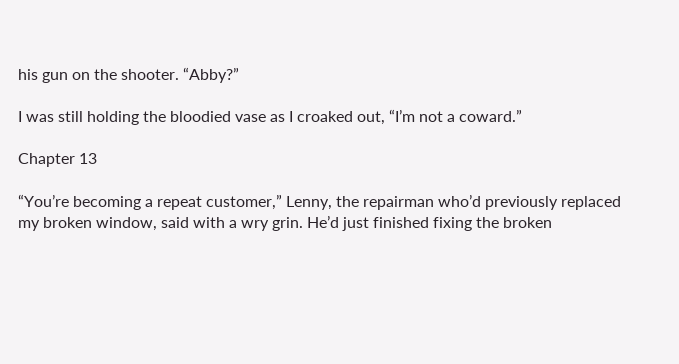his gun on the shooter. “Abby?”

I was still holding the bloodied vase as I croaked out, “I’m not a coward.”

Chapter 13

“You’re becoming a repeat customer,” Lenny, the repairman who’d previously replaced my broken window, said with a wry grin. He’d just finished fixing the broken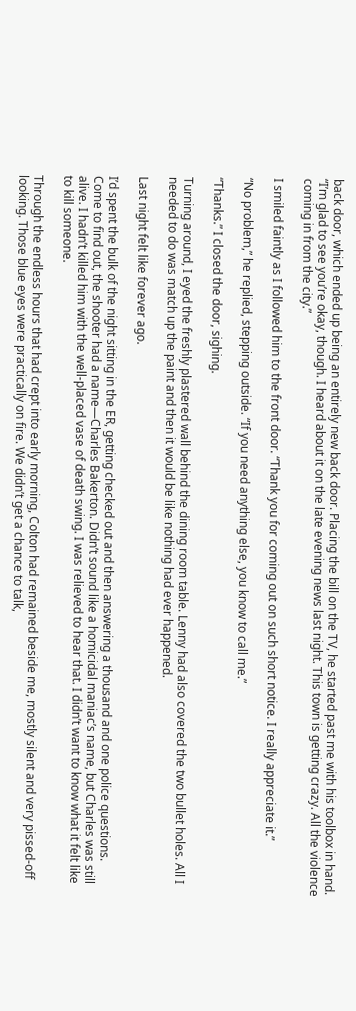back door, which ended up being an entirely new back door. Placing the bill on the TV, he started past me with his toolbox in hand. “I’m glad to see you’re okay, though. I heard about it on the late evening news last night. This town is getting crazy. All the violence coming in from the city.”

I smiled faintly as I followed him to the front door. “Thank you for coming out on such short notice. I really appreciate it.”

“No problem,” he replied, stepping outside. “If you need anything else, you know to call me.”

“Thanks.” I closed the door, sighing.

Turning around, I eyed the freshly plastered wall behind the dining room table. Lenny had also covered the two bullet holes. All I needed to do was match up the paint and then it would be like nothing had ever happened.

Last night felt like forever ago.

I’d spent the bulk of the night sitting in the ER, getting checked out and then answering a thousand and one police questions. Come to find out, the shooter had a name—Charles Bakerton. Didn’t sound like a homicidal maniac’s name, but Charles was still alive. I hadn’t killed him with the well-placed vase of death swing. I was relieved to hear that. I didn’t want to know what it felt like to kill someone.

Through the endless hours that had crept into early morning, Colton had remained beside me, mostly silent and very pissed-off looking. Those blue eyes were practically on fire. We didn’t get a chance to talk,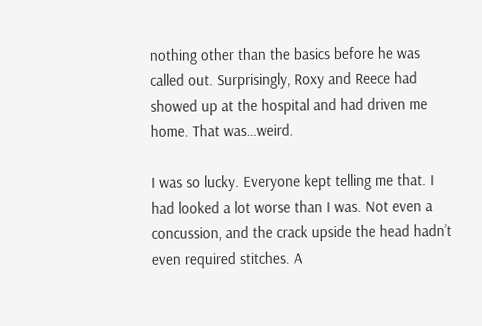nothing other than the basics before he was called out. Surprisingly, Roxy and Reece had showed up at the hospital and had driven me home. That was…weird.

I was so lucky. Everyone kept telling me that. I had looked a lot worse than I was. Not even a concussion, and the crack upside the head hadn’t even required stitches. A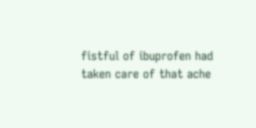fistful of ibuprofen had taken care of that ache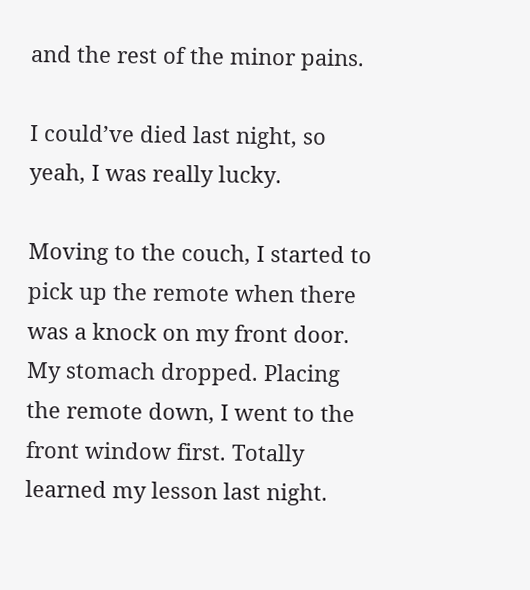and the rest of the minor pains.

I could’ve died last night, so yeah, I was really lucky.

Moving to the couch, I started to pick up the remote when there was a knock on my front door. My stomach dropped. Placing the remote down, I went to the front window first. Totally learned my lesson last night.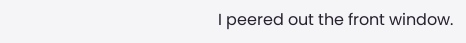I peered out the front window.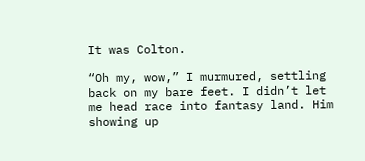It was Colton.

“Oh my, wow,” I murmured, settling back on my bare feet. I didn’t let me head race into fantasy land. Him showing up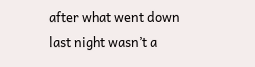after what went down last night wasn’t a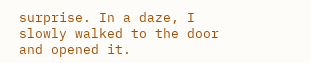surprise. In a daze, I slowly walked to the door and opened it.